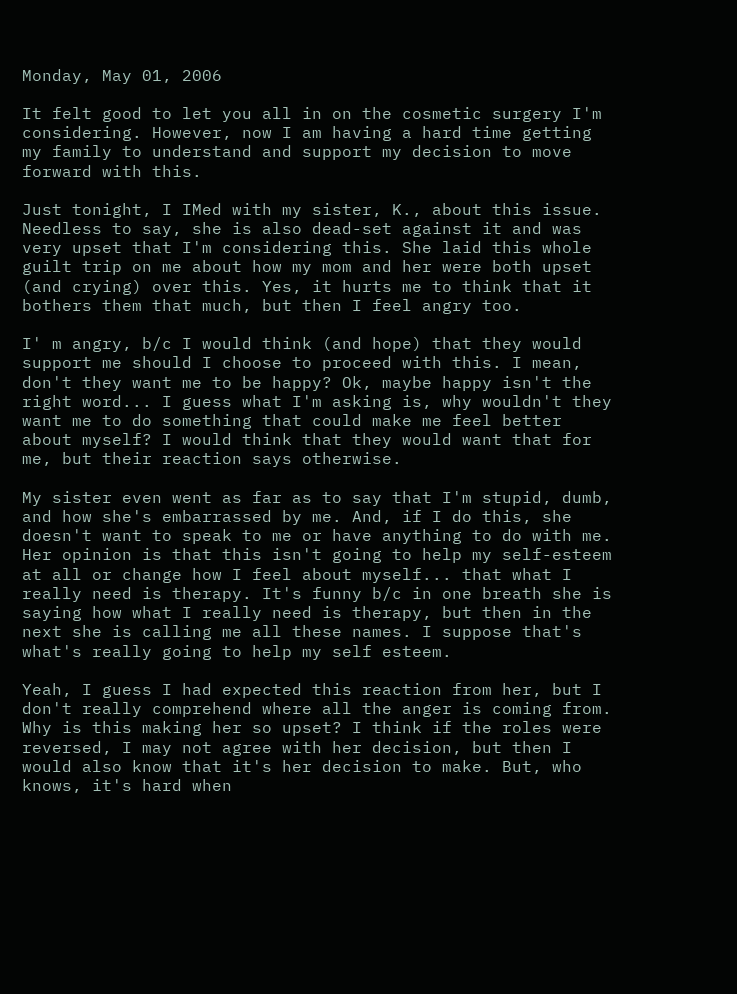Monday, May 01, 2006

It felt good to let you all in on the cosmetic surgery I'm considering. However, now I am having a hard time getting my family to understand and support my decision to move forward with this.

Just tonight, I IMed with my sister, K., about this issue. Needless to say, she is also dead-set against it and was very upset that I'm considering this. She laid this whole guilt trip on me about how my mom and her were both upset (and crying) over this. Yes, it hurts me to think that it bothers them that much, but then I feel angry too.

I' m angry, b/c I would think (and hope) that they would support me should I choose to proceed with this. I mean, don't they want me to be happy? Ok, maybe happy isn't the right word... I guess what I'm asking is, why wouldn't they want me to do something that could make me feel better about myself? I would think that they would want that for me, but their reaction says otherwise.

My sister even went as far as to say that I'm stupid, dumb, and how she's embarrassed by me. And, if I do this, she doesn't want to speak to me or have anything to do with me. Her opinion is that this isn't going to help my self-esteem at all or change how I feel about myself... that what I really need is therapy. It's funny b/c in one breath she is saying how what I really need is therapy, but then in the next she is calling me all these names. I suppose that's what's really going to help my self esteem.

Yeah, I guess I had expected this reaction from her, but I don't really comprehend where all the anger is coming from. Why is this making her so upset? I think if the roles were reversed, I may not agree with her decision, but then I would also know that it's her decision to make. But, who knows, it's hard when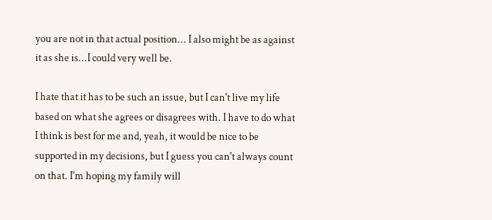you are not in that actual position... I also might be as against it as she is...I could very well be.

I hate that it has to be such an issue, but I can't live my life based on what she agrees or disagrees with. I have to do what I think is best for me and, yeah, it would be nice to be supported in my decisions, but I guess you can't always count on that. I'm hoping my family will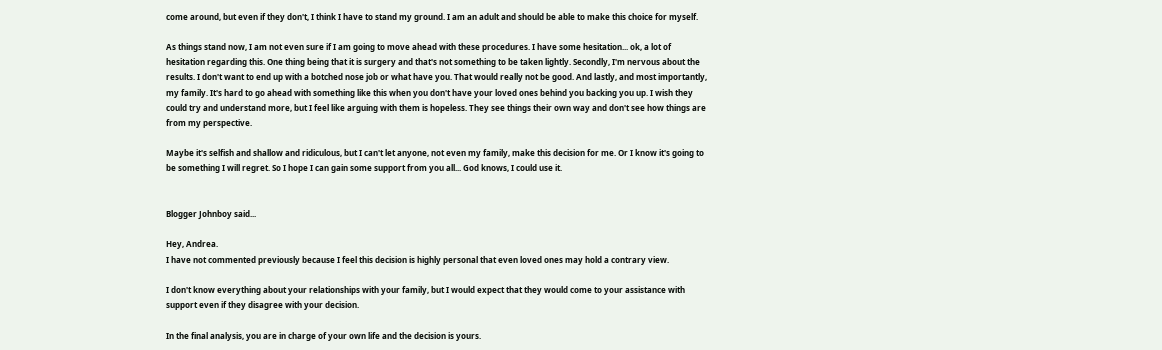come around, but even if they don't, I think I have to stand my ground. I am an adult and should be able to make this choice for myself.

As things stand now, I am not even sure if I am going to move ahead with these procedures. I have some hesitation... ok, a lot of hesitation regarding this. One thing being that it is surgery and that's not something to be taken lightly. Secondly, I'm nervous about the results. I don't want to end up with a botched nose job or what have you. That would really not be good. And lastly, and most importantly, my family. It's hard to go ahead with something like this when you don't have your loved ones behind you backing you up. I wish they could try and understand more, but I feel like arguing with them is hopeless. They see things their own way and don't see how things are from my perspective.

Maybe it's selfish and shallow and ridiculous, but I can't let anyone, not even my family, make this decision for me. Or I know it's going to be something I will regret. So I hope I can gain some support from you all... God knows, I could use it.


Blogger Johnboy said...

Hey, Andrea.
I have not commented previously because I feel this decision is highly personal that even loved ones may hold a contrary view.

I don't know everything about your relationships with your family, but I would expect that they would come to your assistance with support even if they disagree with your decision.

In the final analysis, you are in charge of your own life and the decision is yours.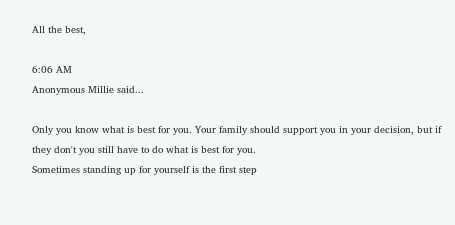All the best,

6:06 AM
Anonymous Millie said...

Only you know what is best for you. Your family should support you in your decision, but if they don't you still have to do what is best for you.
Sometimes standing up for yourself is the first step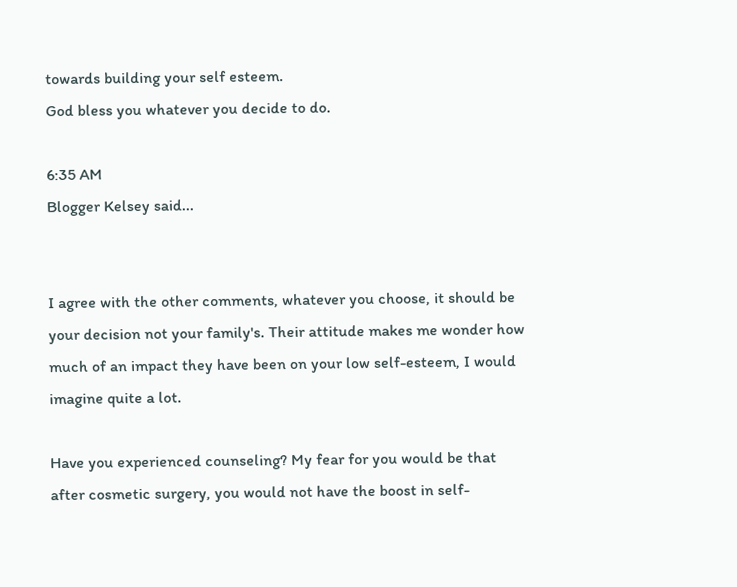towards building your self esteem.
God bless you whatever you decide to do.

6:35 AM
Blogger Kelsey said...


I agree with the other comments, whatever you choose, it should be your decision not your family's. Their attitude makes me wonder how much of an impact they have been on your low self-esteem, I would imagine quite a lot.

Have you experienced counseling? My fear for you would be that after cosmetic surgery, you would not have the boost in self-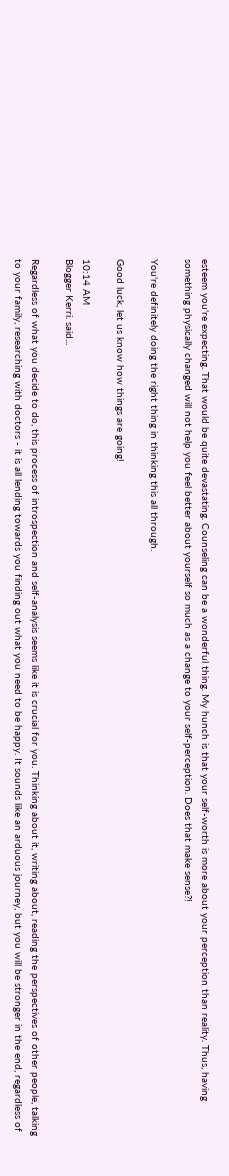esteem you're expecting. That would be quite devastating. Counseling can be a wonderful thing. My hunch is that your self-worth is more about your perception than reality. Thus, having something physically changed will not help you feel better about yourself so much as a change to your self-perception. Does that make sense?!

You're definitely doing the right thing in thinking this all through.

Good luck, let us know how things are going!

10:14 AM
Blogger Kerri. said...

Regardless of what you decide to do, this process of introspection and self-analysis seems like it is crucial for you. Thinking about it, writing about, reading the perspectives of other people, talking to your family, researching with doctors - it is all lending towards you finding out what you need to be happy. It sounds like an arduous journey, but you will be stronger in the end, regardless of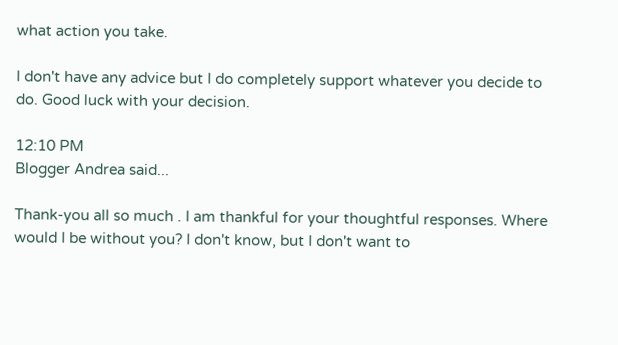what action you take.

I don't have any advice but I do completely support whatever you decide to do. Good luck with your decision.

12:10 PM
Blogger Andrea said...

Thank-you all so much . I am thankful for your thoughtful responses. Where would I be without you? I don't know, but I don't want to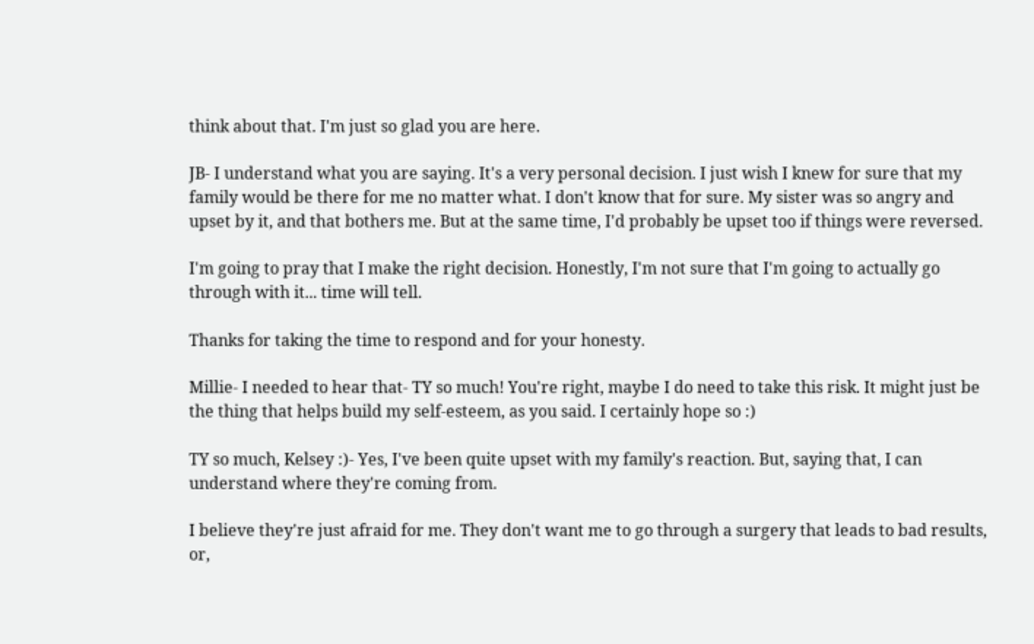think about that. I'm just so glad you are here.

JB- I understand what you are saying. It's a very personal decision. I just wish I knew for sure that my family would be there for me no matter what. I don't know that for sure. My sister was so angry and upset by it, and that bothers me. But at the same time, I'd probably be upset too if things were reversed.

I'm going to pray that I make the right decision. Honestly, I'm not sure that I'm going to actually go through with it... time will tell.

Thanks for taking the time to respond and for your honesty.

Millie- I needed to hear that- TY so much! You're right, maybe I do need to take this risk. It might just be the thing that helps build my self-esteem, as you said. I certainly hope so :)

TY so much, Kelsey :)- Yes, I've been quite upset with my family's reaction. But, saying that, I can understand where they're coming from.

I believe they're just afraid for me. They don't want me to go through a surgery that leads to bad results, or,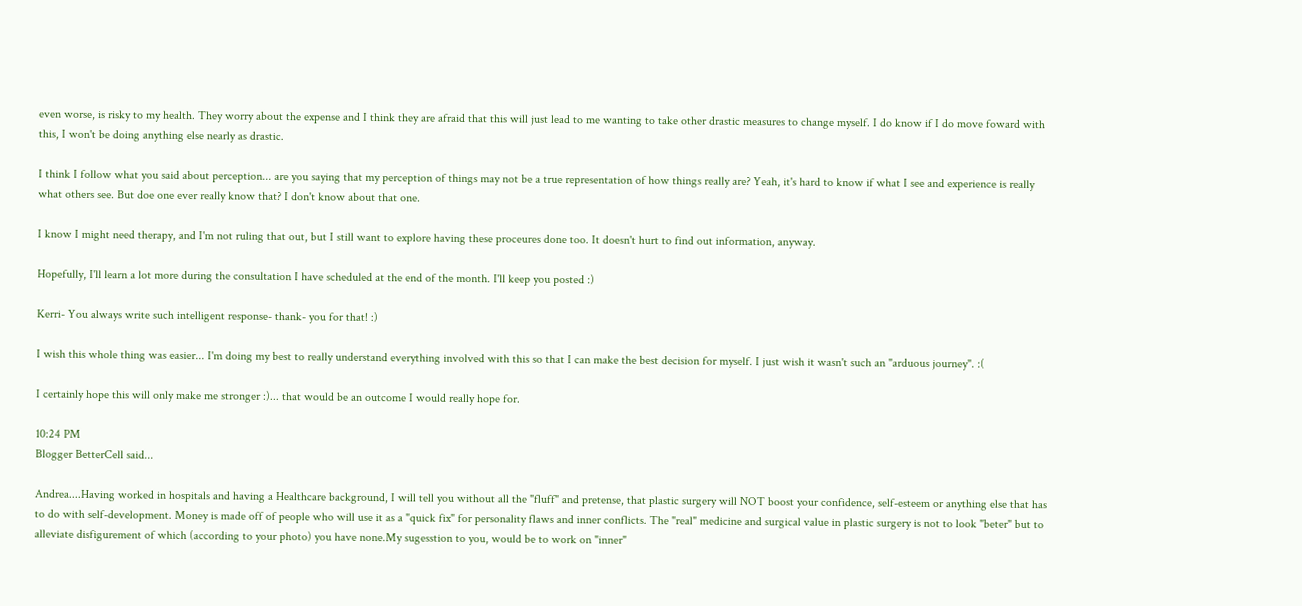even worse, is risky to my health. They worry about the expense and I think they are afraid that this will just lead to me wanting to take other drastic measures to change myself. I do know if I do move foward with this, I won't be doing anything else nearly as drastic.

I think I follow what you said about perception... are you saying that my perception of things may not be a true representation of how things really are? Yeah, it's hard to know if what I see and experience is really what others see. But doe one ever really know that? I don't know about that one.

I know I might need therapy, and I'm not ruling that out, but I still want to explore having these proceures done too. It doesn't hurt to find out information, anyway.

Hopefully, I'll learn a lot more during the consultation I have scheduled at the end of the month. I'll keep you posted :)

Kerri- You always write such intelligent response- thank- you for that! :)

I wish this whole thing was easier... I'm doing my best to really understand everything involved with this so that I can make the best decision for myself. I just wish it wasn't such an "arduous journey". :(

I certainly hope this will only make me stronger :)... that would be an outcome I would really hope for.

10:24 PM
Blogger BetterCell said...

Andrea....Having worked in hospitals and having a Healthcare background, I will tell you without all the "fluff" and pretense, that plastic surgery will NOT boost your confidence, self-esteem or anything else that has to do with self-development. Money is made off of people who will use it as a "quick fix" for personality flaws and inner conflicts. The "real" medicine and surgical value in plastic surgery is not to look "beter" but to alleviate disfigurement of which (according to your photo) you have none.My sugesstion to you, would be to work on "inner"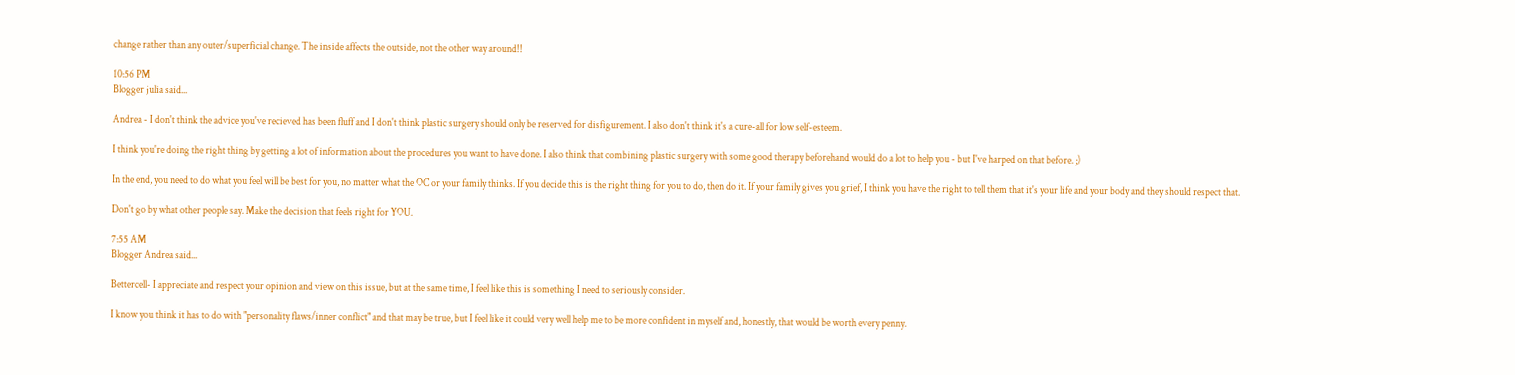change rather than any outer/superficial change. The inside affects the outside, not the other way around!!

10:56 PM
Blogger julia said...

Andrea - I don't think the advice you've recieved has been fluff and I don't think plastic surgery should only be reserved for disfigurement. I also don't think it's a cure-all for low self-esteem.

I think you're doing the right thing by getting a lot of information about the procedures you want to have done. I also think that combining plastic surgery with some good therapy beforehand would do a lot to help you - but I've harped on that before. ;)

In the end, you need to do what you feel will be best for you, no matter what the OC or your family thinks. If you decide this is the right thing for you to do, then do it. If your family gives you grief, I think you have the right to tell them that it's your life and your body and they should respect that.

Don't go by what other people say. Make the decision that feels right for YOU.

7:55 AM
Blogger Andrea said...

Bettercell- I appreciate and respect your opinion and view on this issue, but at the same time, I feel like this is something I need to seriously consider.

I know you think it has to do with "personality flaws/inner conflict" and that may be true, but I feel like it could very well help me to be more confident in myself and, honestly, that would be worth every penny.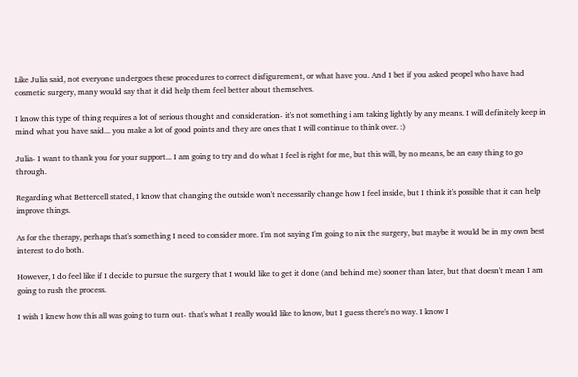Like Julia said, not everyone undergoes these procedures to correct disfigurement, or what have you. And I bet if you asked peopel who have had cosmetic surgery, many would say that it did help them feel better about themselves.

I know this type of thing requires a lot of serious thought and consideration- it's not something i am taking lightly by any means. I will definitely keep in mind what you have said... you make a lot of good points and they are ones that I will continue to think over. :)

Julia- I want to thank you for your support... I am going to try and do what I feel is right for me, but this will, by no means, be an easy thing to go through.

Regarding what Bettercell stated, I know that changing the outside won't necessarily change how I feel inside, but I think it's possible that it can help improve things.

As for the therapy, perhaps that's something I need to consider more. I'm not saying I'm going to nix the surgery, but maybe it would be in my own best interest to do both.

However, I do feel like if I decide to pursue the surgery that I would like to get it done (and behind me) sooner than later, but that doesn't mean I am going to rush the process.

I wish I knew how this all was going to turn out- that's what I really would like to know, but I guess there's no way. I know I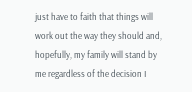just have to faith that things will work out the way they should and, hopefully, my family will stand by me regardless of the decision I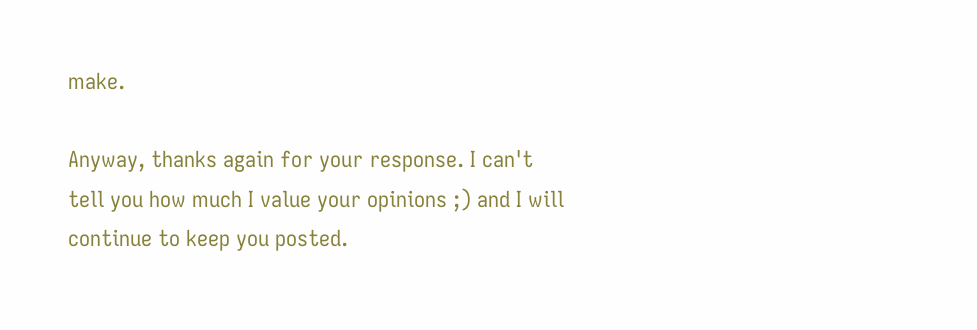make.

Anyway, thanks again for your response. I can't tell you how much I value your opinions ;) and I will continue to keep you posted.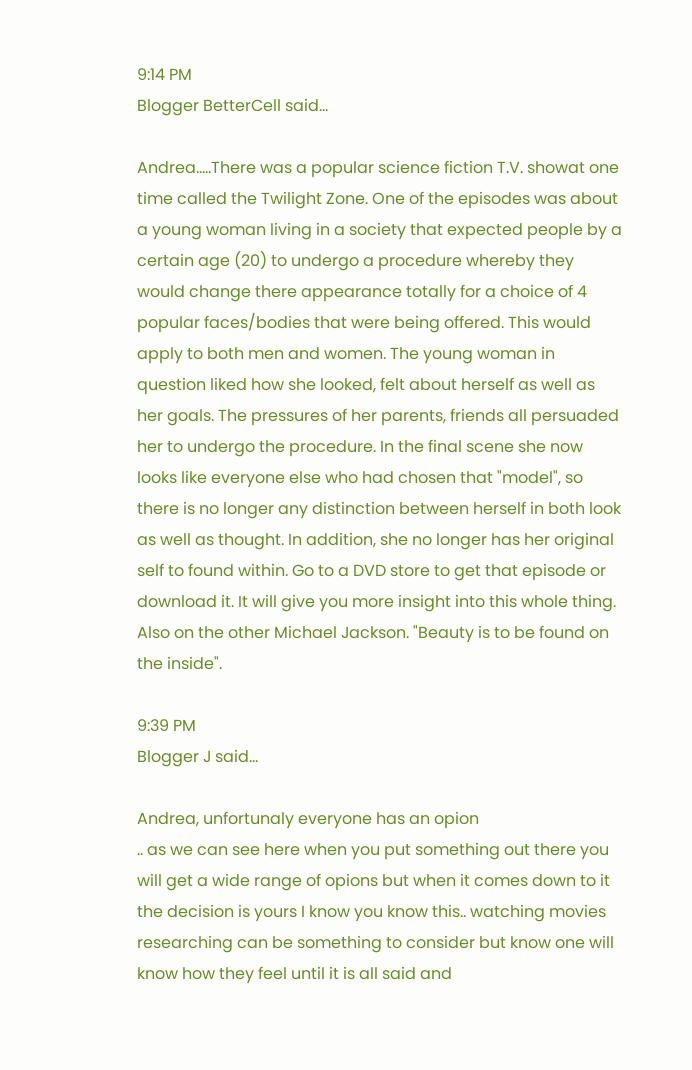9:14 PM
Blogger BetterCell said...

Andrea.....There was a popular science fiction T.V. showat one time called the Twilight Zone. One of the episodes was about a young woman living in a society that expected people by a certain age (20) to undergo a procedure whereby they would change there appearance totally for a choice of 4 popular faces/bodies that were being offered. This would apply to both men and women. The young woman in question liked how she looked, felt about herself as well as her goals. The pressures of her parents, friends all persuaded her to undergo the procedure. In the final scene she now looks like everyone else who had chosen that "model", so there is no longer any distinction between herself in both look as well as thought. In addition, she no longer has her original self to found within. Go to a DVD store to get that episode or download it. It will give you more insight into this whole thing. Also on the other Michael Jackson. "Beauty is to be found on the inside".

9:39 PM
Blogger J said...

Andrea, unfortunaly everyone has an opion
.. as we can see here when you put something out there you will get a wide range of opions but when it comes down to it the decision is yours I know you know this.. watching movies researching can be something to consider but know one will know how they feel until it is all said and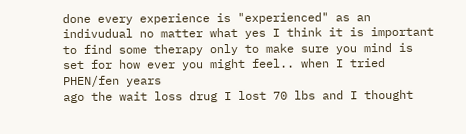done every experience is "experienced" as an indivudual no matter what yes I think it is important to find some therapy only to make sure you mind is set for how ever you might feel.. when I tried PHEN/fen years
ago the wait loss drug I lost 70 lbs and I thought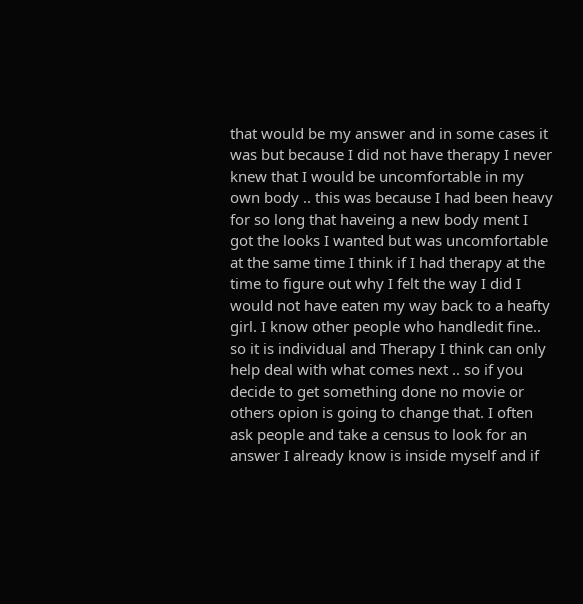that would be my answer and in some cases it was but because I did not have therapy I never knew that I would be uncomfortable in my own body .. this was because I had been heavy for so long that haveing a new body ment I got the looks I wanted but was uncomfortable at the same time I think if I had therapy at the time to figure out why I felt the way I did I would not have eaten my way back to a heafty girl. I know other people who handledit fine.. so it is individual and Therapy I think can only help deal with what comes next .. so if you decide to get something done no movie or others opion is going to change that. I often ask people and take a census to look for an answer I already know is inside myself and if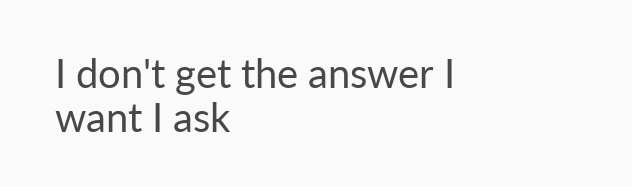I don't get the answer I want I ask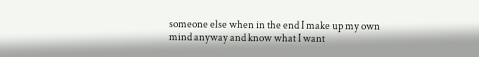someone else when in the end I make up my own mind anyway and know what I want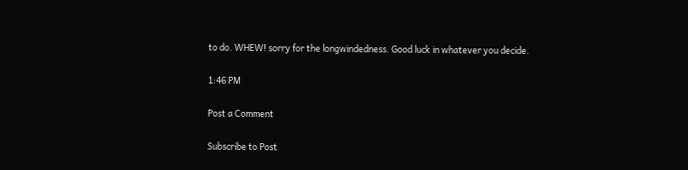to do. WHEW! sorry for the longwindedness. Good luck in whatever you decide.

1:46 PM

Post a Comment

Subscribe to Post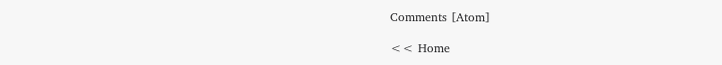Comments [Atom]

<< Home